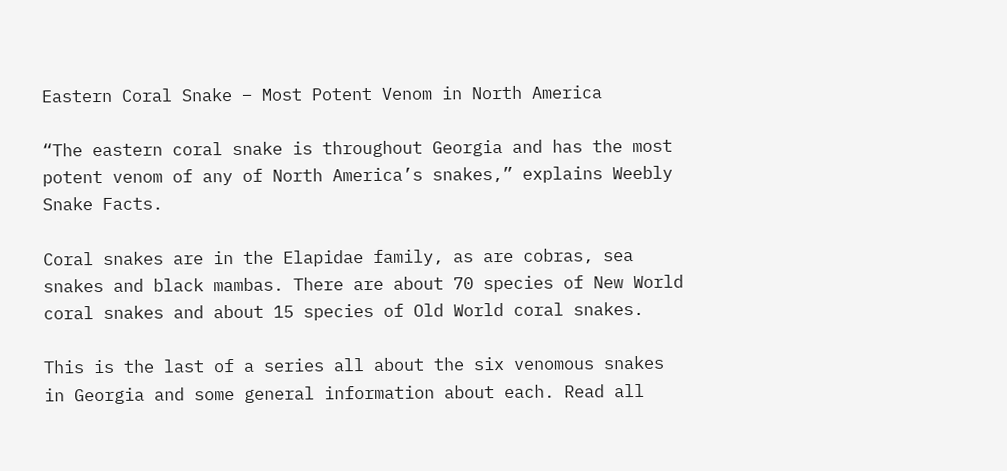Eastern Coral Snake – Most Potent Venom in North America

“The eastern coral snake is throughout Georgia and has the most potent venom of any of North America’s snakes,” explains Weebly Snake Facts.

Coral snakes are in the Elapidae family, as are cobras, sea snakes and black mambas. There are about 70 species of New World coral snakes and about 15 species of Old World coral snakes.

This is the last of a series all about the six venomous snakes in Georgia and some general information about each. Read all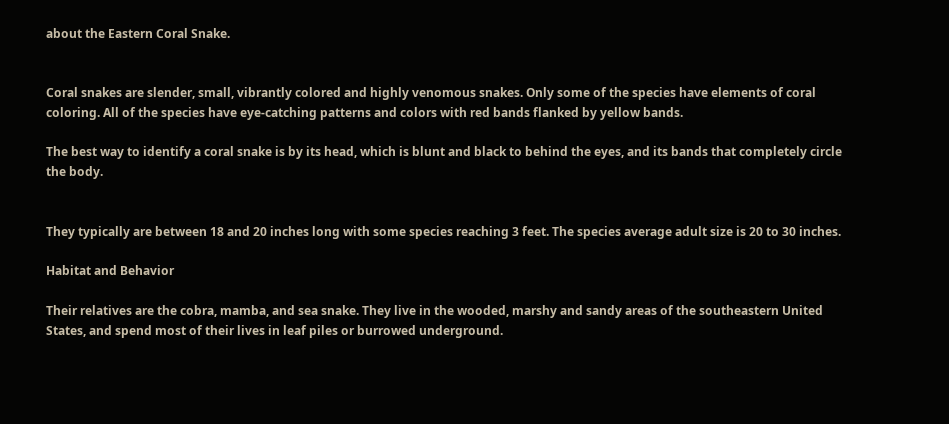about the Eastern Coral Snake.


Coral snakes are slender, small, vibrantly colored and highly venomous snakes. Only some of the species have elements of coral coloring. All of the species have eye-catching patterns and colors with red bands flanked by yellow bands.

The best way to identify a coral snake is by its head, which is blunt and black to behind the eyes, and its bands that completely circle the body.


They typically are between 18 and 20 inches long with some species reaching 3 feet. The species average adult size is 20 to 30 inches.

Habitat and Behavior

Their relatives are the cobra, mamba, and sea snake. They live in the wooded, marshy and sandy areas of the southeastern United States, and spend most of their lives in leaf piles or burrowed underground.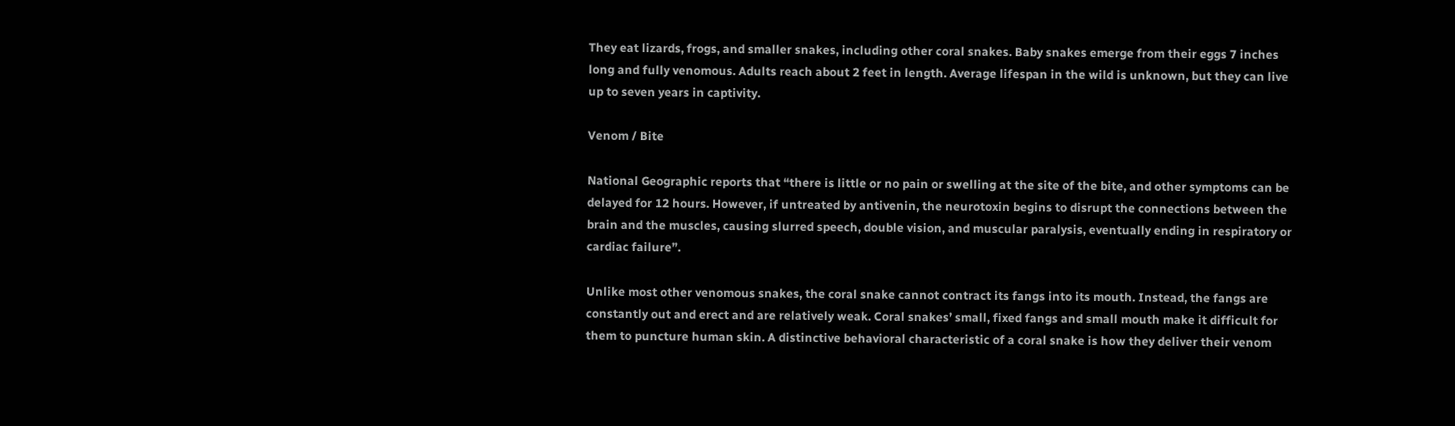They eat lizards, frogs, and smaller snakes, including other coral snakes. Baby snakes emerge from their eggs 7 inches long and fully venomous. Adults reach about 2 feet in length. Average lifespan in the wild is unknown, but they can live up to seven years in captivity.

Venom / Bite

National Geographic reports that “there is little or no pain or swelling at the site of the bite, and other symptoms can be delayed for 12 hours. However, if untreated by antivenin, the neurotoxin begins to disrupt the connections between the brain and the muscles, causing slurred speech, double vision, and muscular paralysis, eventually ending in respiratory or cardiac failure”.

Unlike most other venomous snakes, the coral snake cannot contract its fangs into its mouth. Instead, the fangs are constantly out and erect and are relatively weak. Coral snakes’ small, fixed fangs and small mouth make it difficult for them to puncture human skin. A distinctive behavioral characteristic of a coral snake is how they deliver their venom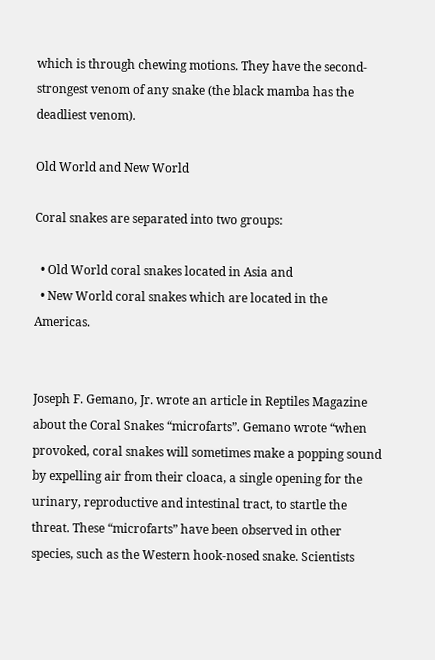which is through chewing motions. They have the second-strongest venom of any snake (the black mamba has the deadliest venom).

Old World and New World

Coral snakes are separated into two groups:

  • Old World coral snakes located in Asia and
  • New World coral snakes which are located in the Americas.


Joseph F. Gemano, Jr. wrote an article in Reptiles Magazine about the Coral Snakes “microfarts”. Gemano wrote “when provoked, coral snakes will sometimes make a popping sound by expelling air from their cloaca, a single opening for the urinary, reproductive and intestinal tract, to startle the threat. These “microfarts” have been observed in other species, such as the Western hook-nosed snake. Scientists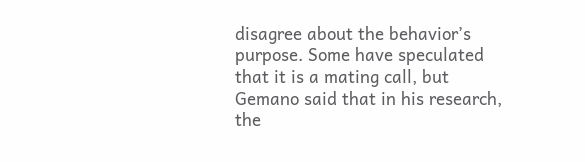disagree about the behavior’s purpose. Some have speculated that it is a mating call, but Gemano said that in his research, the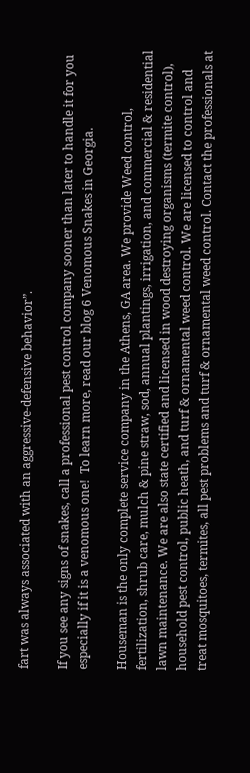fart was always associated with an aggressive-defensive behavior”.

If you see any signs of snakes, call a professional pest control company sooner than later to handle it for you especially if it is a venomous one!  To learn more, read our blog 6 Venomous Snakes in Georgia.

Houseman is the only complete service company in the Athens, GA area. We provide Weed control, fertilization, shrub care, mulch & pine straw, sod, annual plantings, irrigation, and commercial & residential lawn maintenance. We are also state certified and licensed in wood destroying organisms (termite control), household pest control, public heath, and turf & ornamental weed control. We are licensed to control and treat mosquitoes, termites, all pest problems and turf & ornamental weed control. Contact the professionals at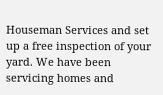Houseman Services and set up a free inspection of your yard. We have been servicing homes and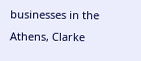businesses in the Athens, Clarke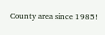County area since 1985!